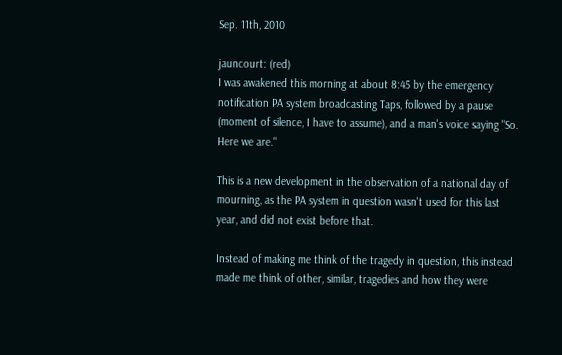Sep. 11th, 2010

jauncourt: (red)
I was awakened this morning at about 8:45 by the emergency notification PA system broadcasting Taps, followed by a pause (moment of silence, I have to assume), and a man's voice saying "So. Here we are."

This is a new development in the observation of a national day of mourning, as the PA system in question wasn't used for this last year, and did not exist before that.

Instead of making me think of the tragedy in question, this instead made me think of other, similar, tragedies and how they were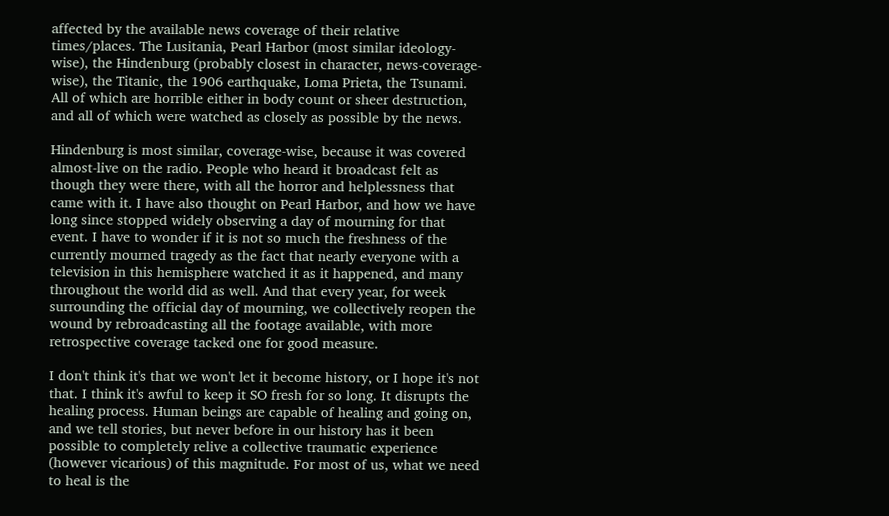affected by the available news coverage of their relative times/places. The Lusitania, Pearl Harbor (most similar ideology-wise), the Hindenburg (probably closest in character, news-coverage-wise), the Titanic, the 1906 earthquake, Loma Prieta, the Tsunami. All of which are horrible either in body count or sheer destruction, and all of which were watched as closely as possible by the news.

Hindenburg is most similar, coverage-wise, because it was covered almost-live on the radio. People who heard it broadcast felt as though they were there, with all the horror and helplessness that came with it. I have also thought on Pearl Harbor, and how we have long since stopped widely observing a day of mourning for that event. I have to wonder if it is not so much the freshness of the currently mourned tragedy as the fact that nearly everyone with a television in this hemisphere watched it as it happened, and many throughout the world did as well. And that every year, for week surrounding the official day of mourning, we collectively reopen the wound by rebroadcasting all the footage available, with more retrospective coverage tacked one for good measure.

I don't think it's that we won't let it become history, or I hope it's not that. I think it's awful to keep it SO fresh for so long. It disrupts the healing process. Human beings are capable of healing and going on, and we tell stories, but never before in our history has it been possible to completely relive a collective traumatic experience (however vicarious) of this magnitude. For most of us, what we need to heal is the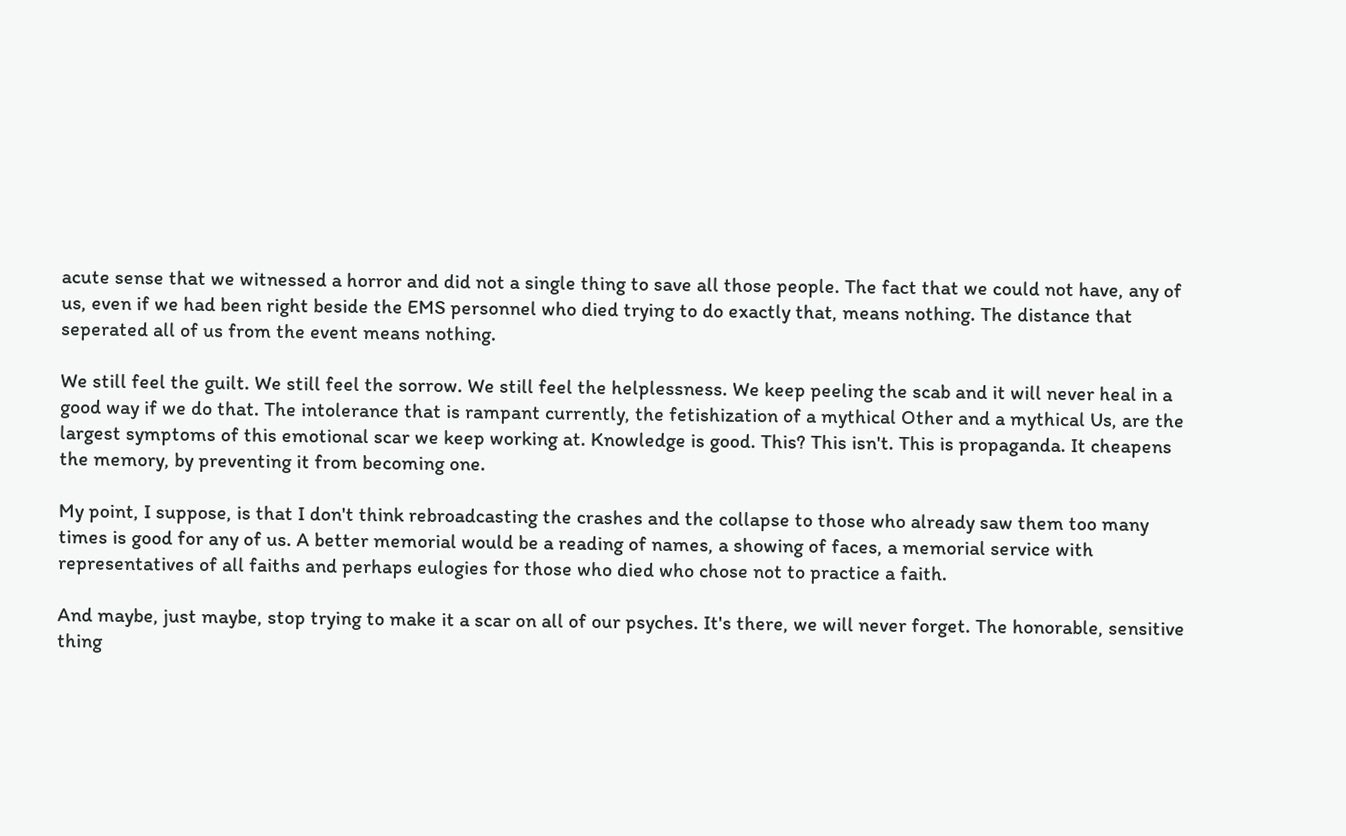acute sense that we witnessed a horror and did not a single thing to save all those people. The fact that we could not have, any of us, even if we had been right beside the EMS personnel who died trying to do exactly that, means nothing. The distance that seperated all of us from the event means nothing.

We still feel the guilt. We still feel the sorrow. We still feel the helplessness. We keep peeling the scab and it will never heal in a good way if we do that. The intolerance that is rampant currently, the fetishization of a mythical Other and a mythical Us, are the largest symptoms of this emotional scar we keep working at. Knowledge is good. This? This isn't. This is propaganda. It cheapens the memory, by preventing it from becoming one.

My point, I suppose, is that I don't think rebroadcasting the crashes and the collapse to those who already saw them too many times is good for any of us. A better memorial would be a reading of names, a showing of faces, a memorial service with representatives of all faiths and perhaps eulogies for those who died who chose not to practice a faith.

And maybe, just maybe, stop trying to make it a scar on all of our psyches. It's there, we will never forget. The honorable, sensitive thing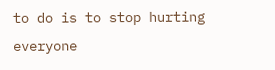to do is to stop hurting everyone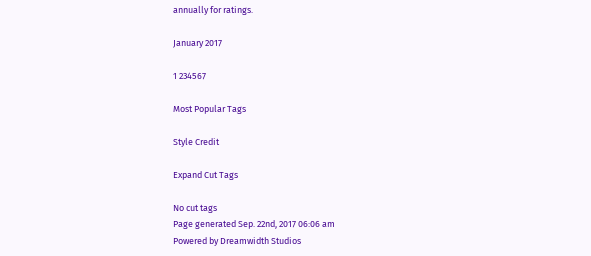annually for ratings.

January 2017

1 234567

Most Popular Tags

Style Credit

Expand Cut Tags

No cut tags
Page generated Sep. 22nd, 2017 06:06 am
Powered by Dreamwidth Studios